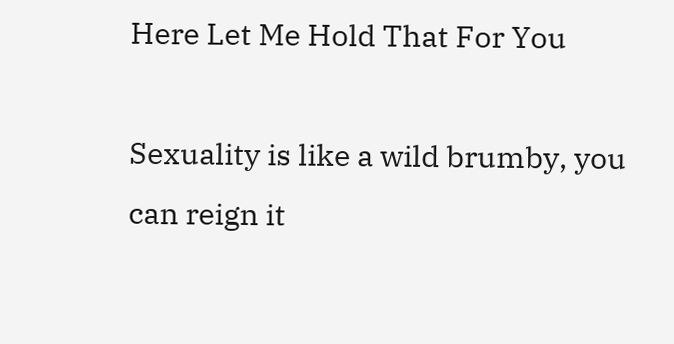Here Let Me Hold That For You

Sexuality is like a wild brumby, you can reign it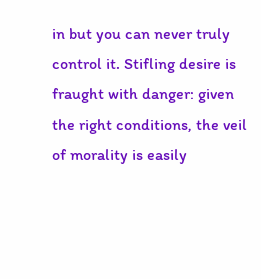in but you can never truly control it. Stifling desire is fraught with danger: given the right conditions, the veil of morality is easily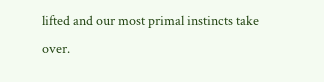lifted and our most primal instincts take over.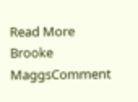Read More
Brooke MaggsComment